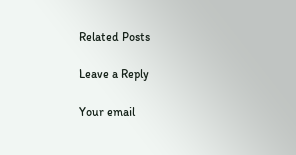Related Posts

Leave a Reply

Your email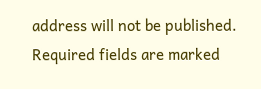address will not be published. Required fields are marked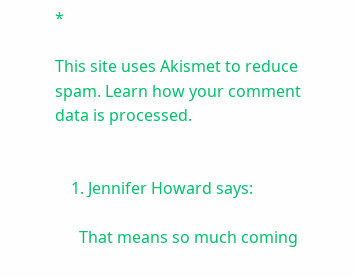*

This site uses Akismet to reduce spam. Learn how your comment data is processed.


    1. Jennifer Howard says:

      That means so much coming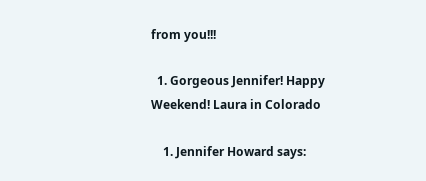from you!!!

  1. Gorgeous Jennifer! Happy Weekend! Laura in Colorado

    1. Jennifer Howard says: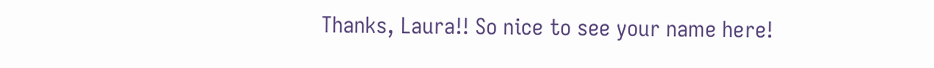Thanks, Laura!! So nice to see your name here!